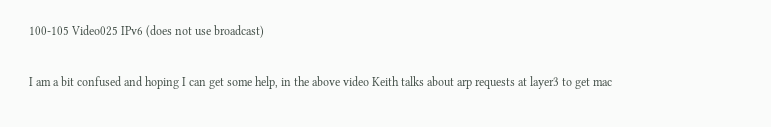100-105 Video025 IPv6 (does not use broadcast)

I am a bit confused and hoping I can get some help, in the above video Keith talks about arp requests at layer3 to get mac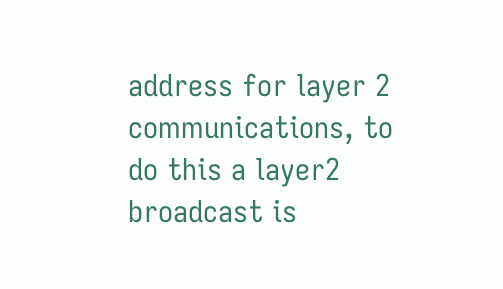address for layer 2 communications, to do this a layer2 broadcast is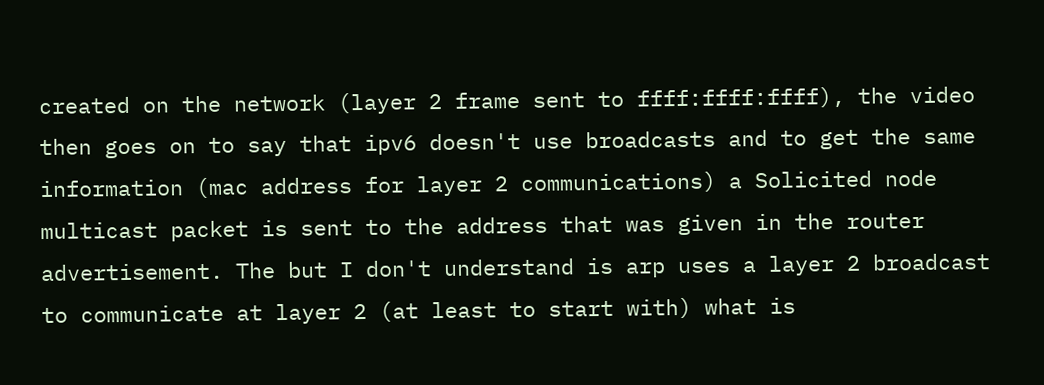created on the network (layer 2 frame sent to ffff:ffff:ffff), the video then goes on to say that ipv6 doesn't use broadcasts and to get the same information (mac address for layer 2 communications) a Solicited node multicast packet is sent to the address that was given in the router advertisement. The but I don't understand is arp uses a layer 2 broadcast to communicate at layer 2 (at least to start with) what is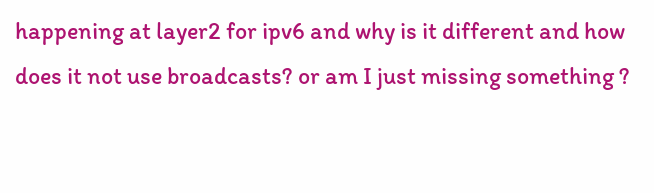happening at layer2 for ipv6 and why is it different and how does it not use broadcasts? or am I just missing something ?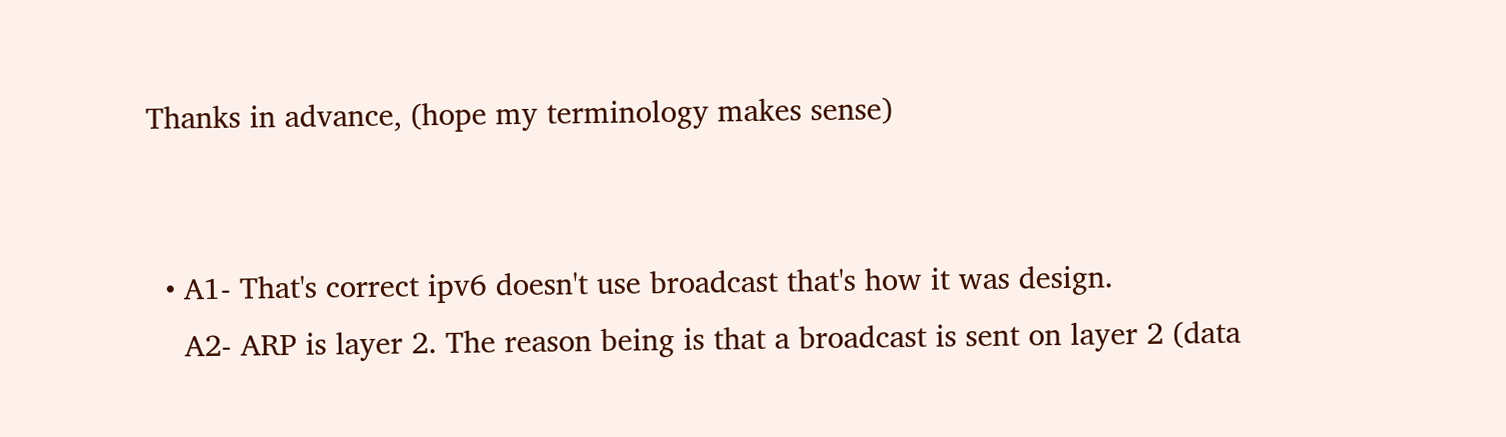Thanks in advance, (hope my terminology makes sense)


  • A1- That's correct ipv6 doesn't use broadcast that's how it was design.
    A2- ARP is layer 2. The reason being is that a broadcast is sent on layer 2 (data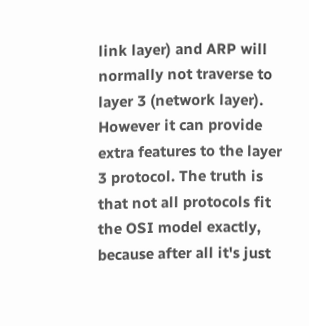link layer) and ARP will normally not traverse to layer 3 (network layer). However it can provide extra features to the layer 3 protocol. The truth is that not all protocols fit the OSI model exactly, because after all it's just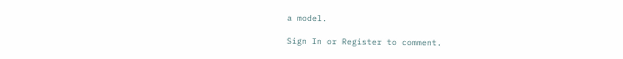a model.

Sign In or Register to comment.